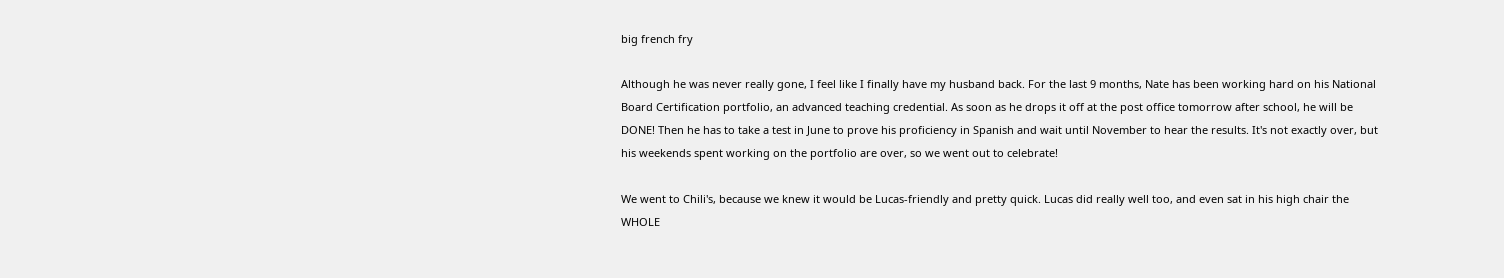big french fry

Although he was never really gone, I feel like I finally have my husband back. For the last 9 months, Nate has been working hard on his National Board Certification portfolio, an advanced teaching credential. As soon as he drops it off at the post office tomorrow after school, he will be DONE! Then he has to take a test in June to prove his proficiency in Spanish and wait until November to hear the results. It's not exactly over, but his weekends spent working on the portfolio are over, so we went out to celebrate!

We went to Chili's, because we knew it would be Lucas-friendly and pretty quick. Lucas did really well too, and even sat in his high chair the WHOLE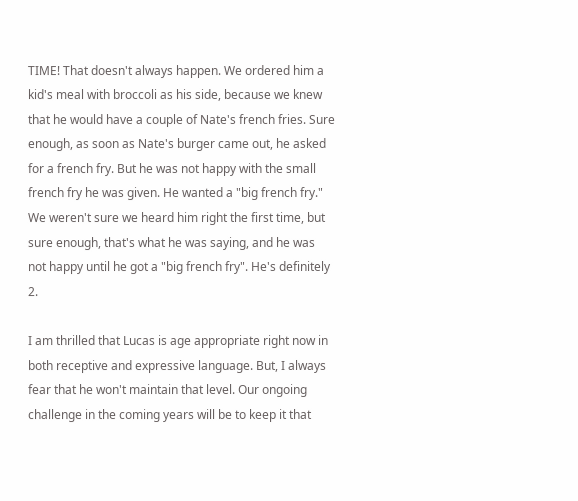TIME! That doesn't always happen. We ordered him a kid's meal with broccoli as his side, because we knew that he would have a couple of Nate's french fries. Sure enough, as soon as Nate's burger came out, he asked for a french fry. But he was not happy with the small french fry he was given. He wanted a "big french fry." We weren't sure we heard him right the first time, but sure enough, that's what he was saying, and he was not happy until he got a "big french fry". He's definitely 2.

I am thrilled that Lucas is age appropriate right now in both receptive and expressive language. But, I always fear that he won't maintain that level. Our ongoing challenge in the coming years will be to keep it that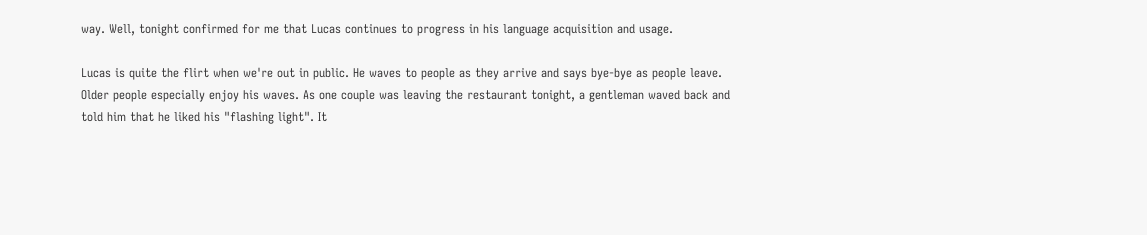way. Well, tonight confirmed for me that Lucas continues to progress in his language acquisition and usage.

Lucas is quite the flirt when we're out in public. He waves to people as they arrive and says bye-bye as people leave. Older people especially enjoy his waves. As one couple was leaving the restaurant tonight, a gentleman waved back and told him that he liked his "flashing light". It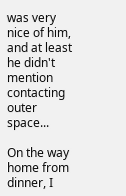was very nice of him, and at least he didn't mention contacting outer space...

On the way home from dinner, I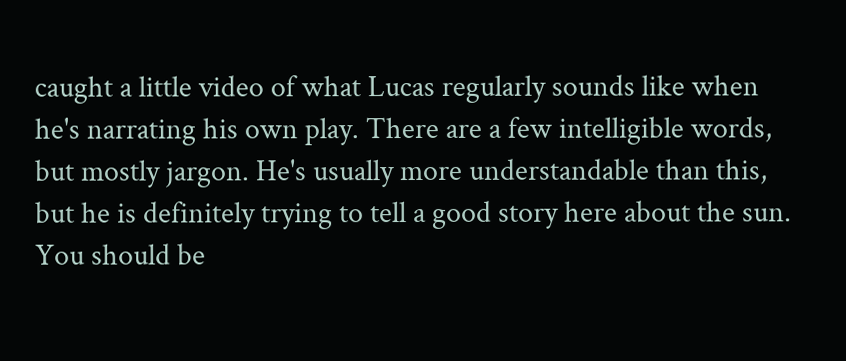caught a little video of what Lucas regularly sounds like when he's narrating his own play. There are a few intelligible words, but mostly jargon. He's usually more understandable than this, but he is definitely trying to tell a good story here about the sun. You should be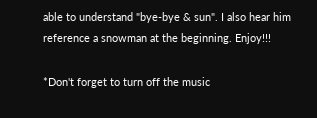able to understand "bye-bye & sun". I also hear him reference a snowman at the beginning. Enjoy!!!

*Don't forget to turn off the music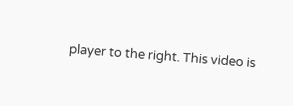player to the right. This video is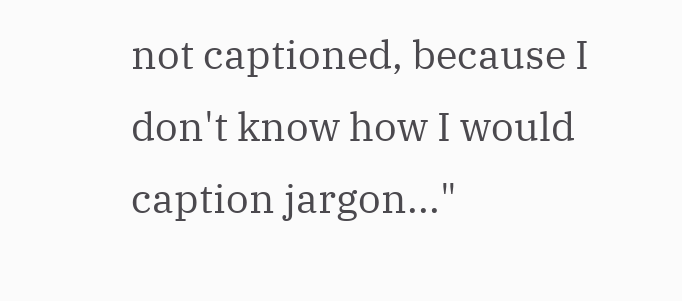not captioned, because I don't know how I would caption jargon..."